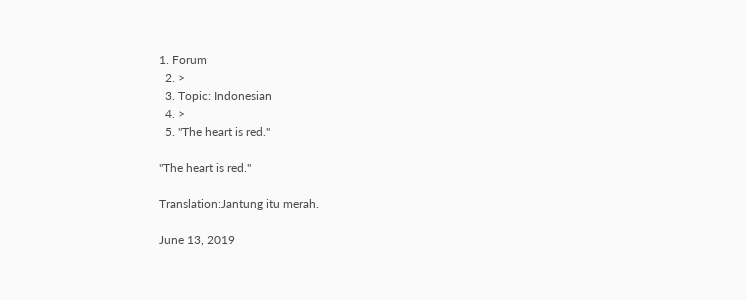1. Forum
  2. >
  3. Topic: Indonesian
  4. >
  5. "The heart is red."

"The heart is red."

Translation:Jantung itu merah.

June 13, 2019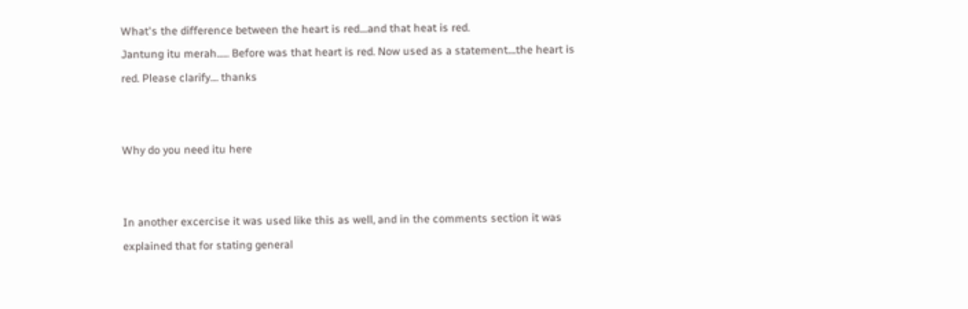What's the difference between the heart is red....and that heat is red.
Jantung itu merah...... Before was that heart is red. Now used as a statement....the heart is red. Please clarify.... thanks


Why do you need itu here


In another excercise it was used like this as well, and in the comments section it was explained that for stating general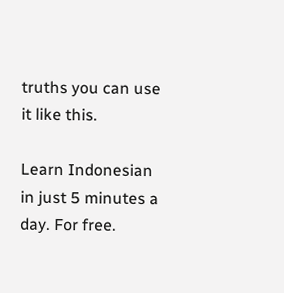truths you can use it like this.

Learn Indonesian in just 5 minutes a day. For free.